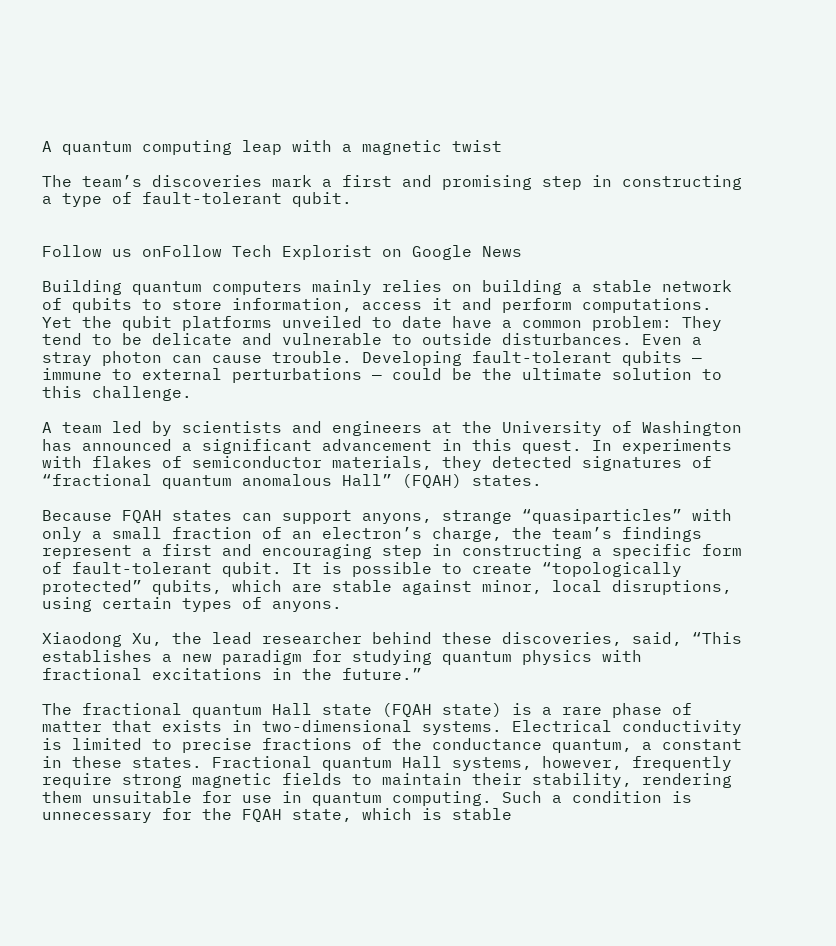A quantum computing leap with a magnetic twist

The team’s discoveries mark a first and promising step in constructing a type of fault-tolerant qubit.


Follow us onFollow Tech Explorist on Google News

Building quantum computers mainly relies on building a stable network of qubits to store information, access it and perform computations. Yet the qubit platforms unveiled to date have a common problem: They tend to be delicate and vulnerable to outside disturbances. Even a stray photon can cause trouble. Developing fault-tolerant qubits — immune to external perturbations — could be the ultimate solution to this challenge.

A team led by scientists and engineers at the University of Washington has announced a significant advancement in this quest. In experiments with flakes of semiconductor materials, they detected signatures of “fractional quantum anomalous Hall” (FQAH) states.

Because FQAH states can support anyons, strange “quasiparticles” with only a small fraction of an electron’s charge, the team’s findings represent a first and encouraging step in constructing a specific form of fault-tolerant qubit. It is possible to create “topologically protected” qubits, which are stable against minor, local disruptions, using certain types of anyons.

Xiaodong Xu, the lead researcher behind these discoveries, said, “This establishes a new paradigm for studying quantum physics with fractional excitations in the future.”

The fractional quantum Hall state (FQAH state) is a rare phase of matter that exists in two-dimensional systems. Electrical conductivity is limited to precise fractions of the conductance quantum, a constant in these states. Fractional quantum Hall systems, however, frequently require strong magnetic fields to maintain their stability, rendering them unsuitable for use in quantum computing. Such a condition is unnecessary for the FQAH state, which is stable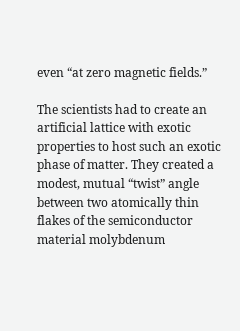even “at zero magnetic fields.”

The scientists had to create an artificial lattice with exotic properties to host such an exotic phase of matter. They created a modest, mutual “twist” angle between two atomically thin flakes of the semiconductor material molybdenum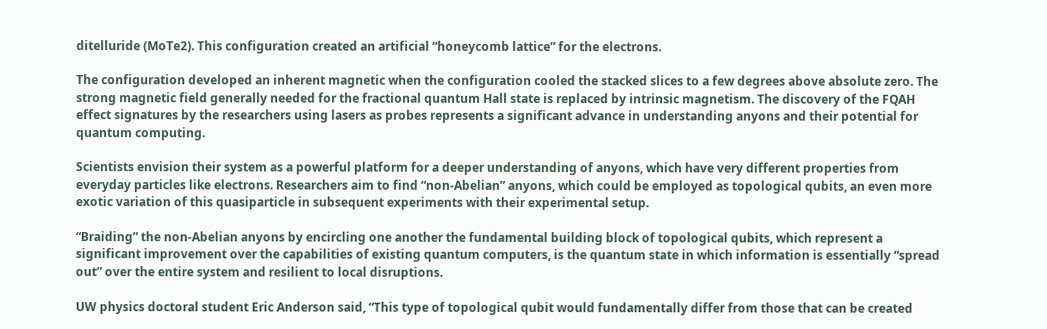ditelluride (MoTe2). This configuration created an artificial “honeycomb lattice” for the electrons.

The configuration developed an inherent magnetic when the configuration cooled the stacked slices to a few degrees above absolute zero. The strong magnetic field generally needed for the fractional quantum Hall state is replaced by intrinsic magnetism. The discovery of the FQAH effect signatures by the researchers using lasers as probes represents a significant advance in understanding anyons and their potential for quantum computing.

Scientists envision their system as a powerful platform for a deeper understanding of anyons, which have very different properties from everyday particles like electrons. Researchers aim to find “non-Abelian” anyons, which could be employed as topological qubits, an even more exotic variation of this quasiparticle in subsequent experiments with their experimental setup.

“Braiding” the non-Abelian anyons by encircling one another the fundamental building block of topological qubits, which represent a significant improvement over the capabilities of existing quantum computers, is the quantum state in which information is essentially “spread out” over the entire system and resilient to local disruptions.

UW physics doctoral student Eric Anderson said, “This type of topological qubit would fundamentally differ from those that can be created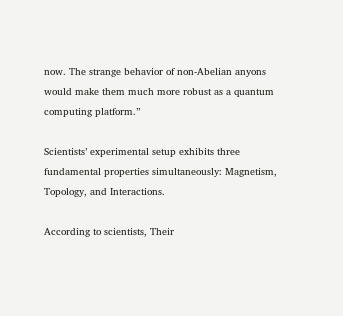now. The strange behavior of non-Abelian anyons would make them much more robust as a quantum computing platform.”

Scientists’ experimental setup exhibits three fundamental properties simultaneously: Magnetism, Topology, and Interactions.

According to scientists, Their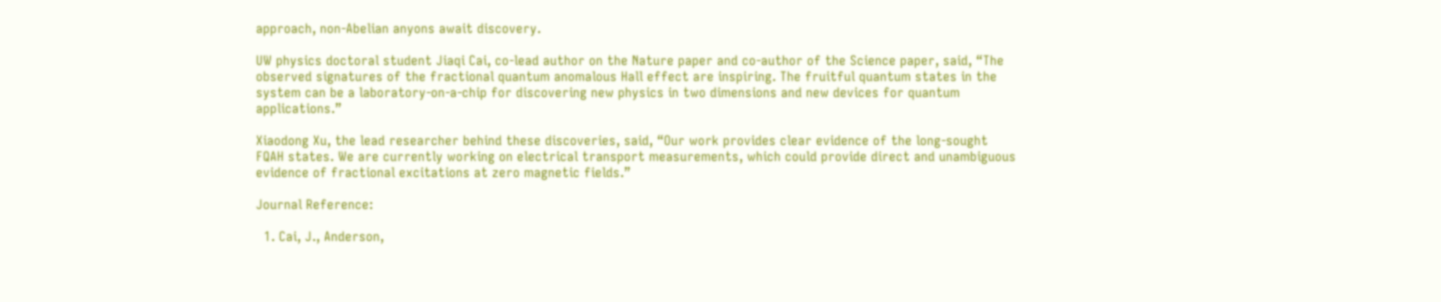approach, non-Abelian anyons await discovery.

UW physics doctoral student Jiaqi Cai, co-lead author on the Nature paper and co-author of the Science paper, said, “The observed signatures of the fractional quantum anomalous Hall effect are inspiring. The fruitful quantum states in the system can be a laboratory-on-a-chip for discovering new physics in two dimensions and new devices for quantum applications.”

Xiaodong Xu, the lead researcher behind these discoveries, said, “Our work provides clear evidence of the long-sought FQAH states. We are currently working on electrical transport measurements, which could provide direct and unambiguous evidence of fractional excitations at zero magnetic fields.”

Journal Reference:

  1. Cai, J., Anderson,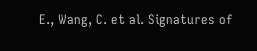E., Wang, C. et al. Signatures of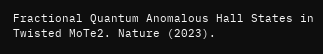Fractional Quantum Anomalous Hall States in Twisted MoTe2. Nature (2023).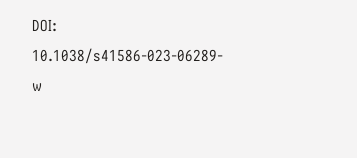DOI: 10.1038/s41586-023-06289-w